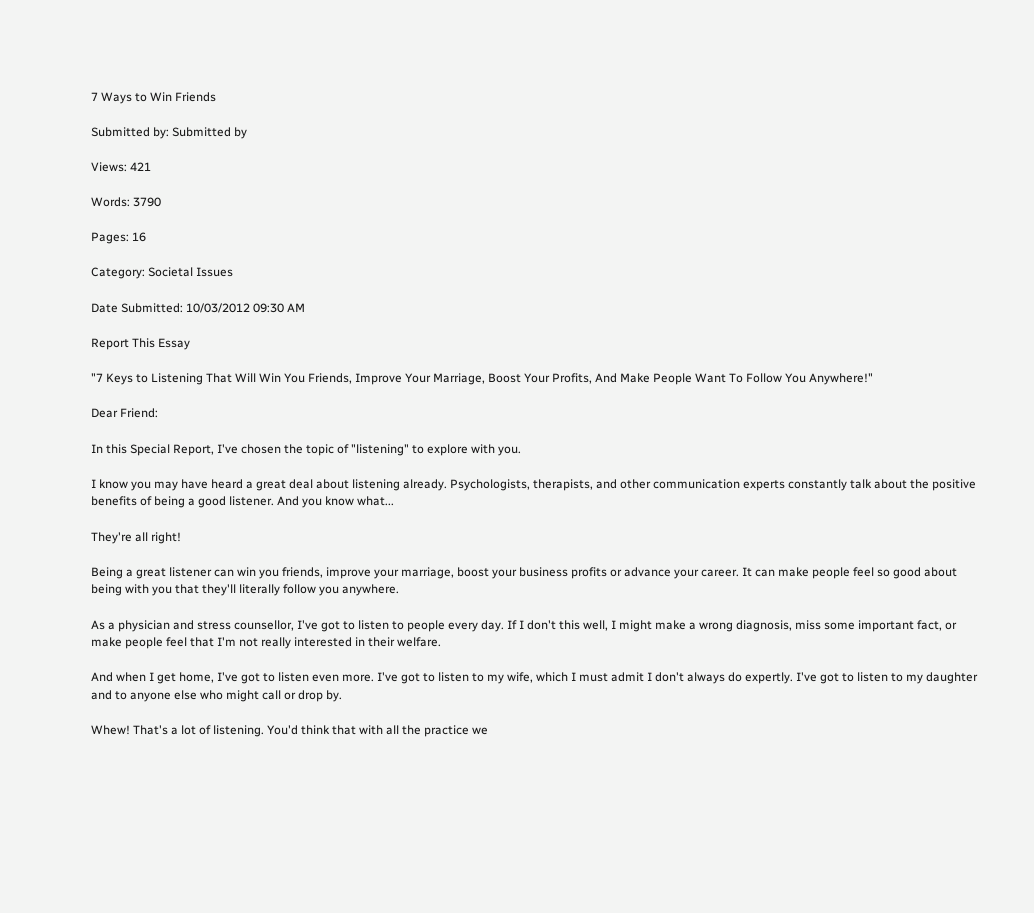7 Ways to Win Friends

Submitted by: Submitted by

Views: 421

Words: 3790

Pages: 16

Category: Societal Issues

Date Submitted: 10/03/2012 09:30 AM

Report This Essay

"7 Keys to Listening That Will Win You Friends, Improve Your Marriage, Boost Your Profits, And Make People Want To Follow You Anywhere!"

Dear Friend:

In this Special Report, I've chosen the topic of "listening" to explore with you.

I know you may have heard a great deal about listening already. Psychologists, therapists, and other communication experts constantly talk about the positive benefits of being a good listener. And you know what...

They're all right!

Being a great listener can win you friends, improve your marriage, boost your business profits or advance your career. It can make people feel so good about being with you that they'll literally follow you anywhere.

As a physician and stress counsellor, I've got to listen to people every day. If I don't this well, I might make a wrong diagnosis, miss some important fact, or make people feel that I'm not really interested in their welfare.

And when I get home, I've got to listen even more. I've got to listen to my wife, which I must admit I don't always do expertly. I've got to listen to my daughter and to anyone else who might call or drop by.

Whew! That's a lot of listening. You'd think that with all the practice we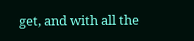get, and with all the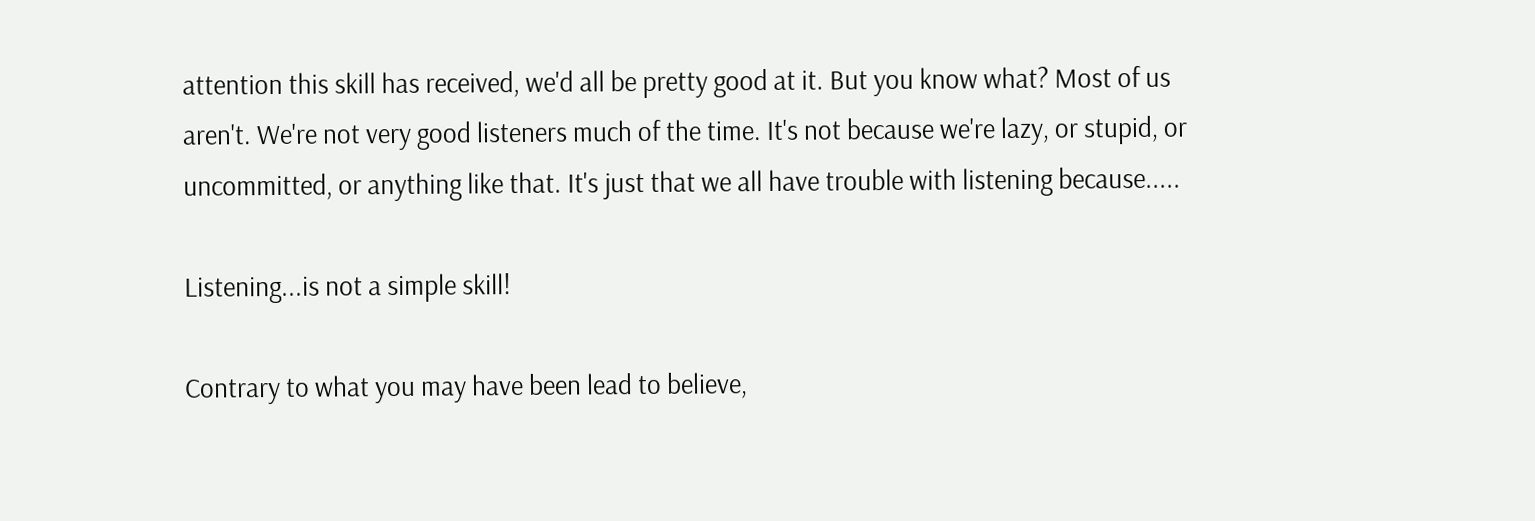attention this skill has received, we'd all be pretty good at it. But you know what? Most of us aren't. We're not very good listeners much of the time. It's not because we're lazy, or stupid, or uncommitted, or anything like that. It's just that we all have trouble with listening because.....

Listening...is not a simple skill!

Contrary to what you may have been lead to believe,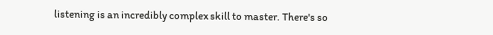listening is an incredibly complex skill to master. There's so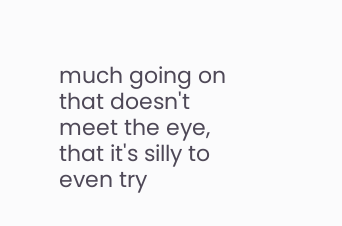much going on that doesn't meet the eye, that it's silly to even try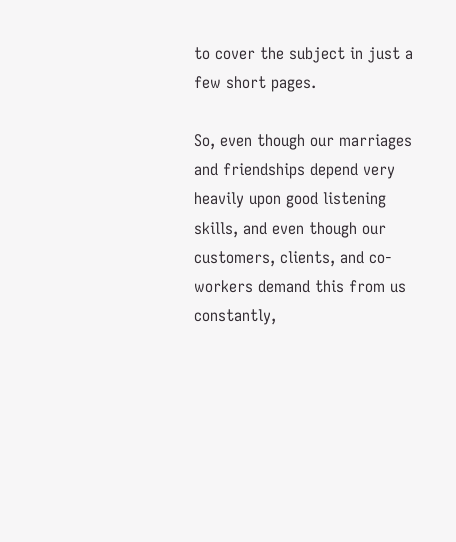to cover the subject in just a few short pages.

So, even though our marriages and friendships depend very heavily upon good listening skills, and even though our customers, clients, and co-workers demand this from us constantly,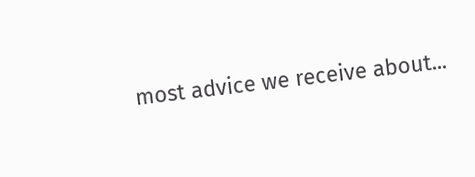most advice we receive about...